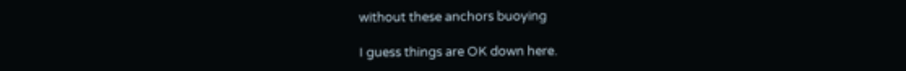without these anchors buoying

I guess things are OK down here.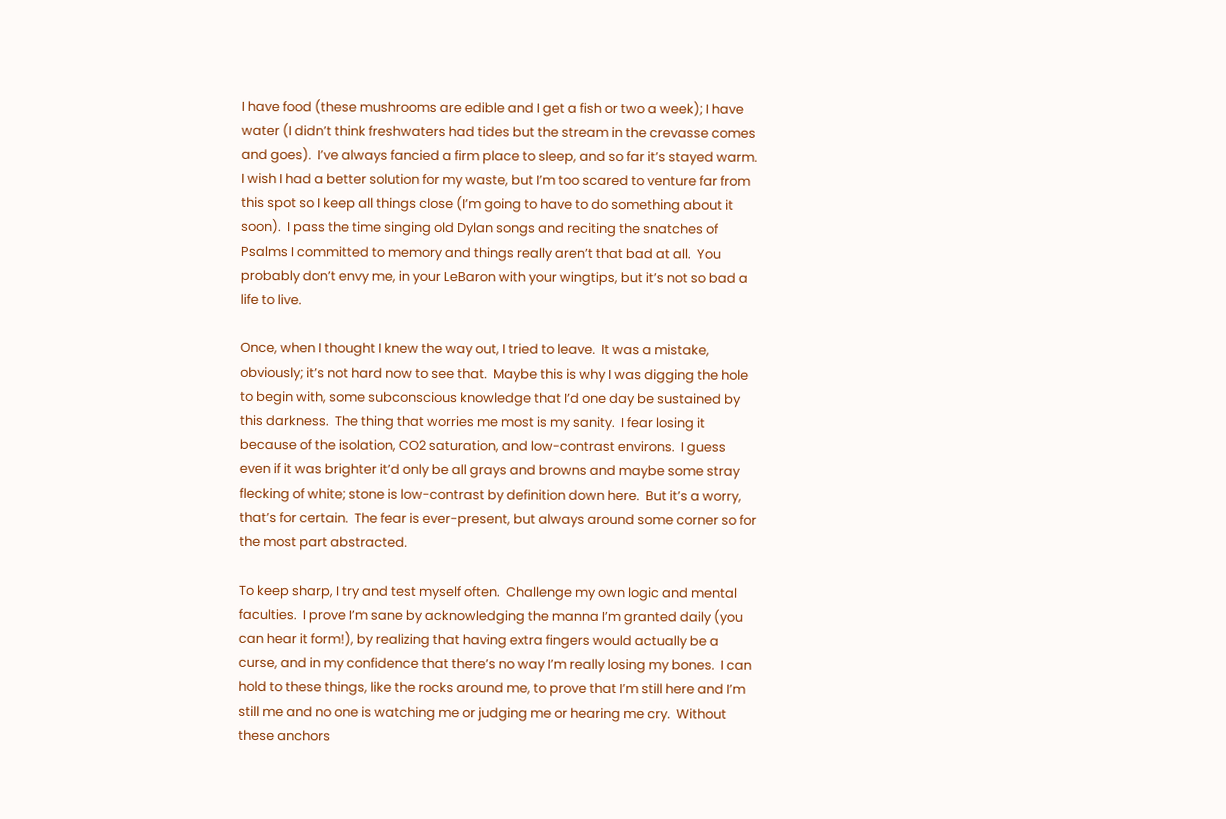I have food (these mushrooms are edible and I get a fish or two a week); I have water (I didn’t think freshwaters had tides but the stream in the crevasse comes and goes).  I’ve always fancied a firm place to sleep, and so far it’s stayed warm.  I wish I had a better solution for my waste, but I’m too scared to venture far from this spot so I keep all things close (I’m going to have to do something about it soon).  I pass the time singing old Dylan songs and reciting the snatches of Psalms I committed to memory and things really aren’t that bad at all.  You probably don’t envy me, in your LeBaron with your wingtips, but it’s not so bad a life to live.

Once, when I thought I knew the way out, I tried to leave.  It was a mistake, obviously; it’s not hard now to see that.  Maybe this is why I was digging the hole to begin with, some subconscious knowledge that I’d one day be sustained by this darkness.  The thing that worries me most is my sanity.  I fear losing it because of the isolation, CO2 saturation, and low-contrast environs.  I guess even if it was brighter it’d only be all grays and browns and maybe some stray flecking of white; stone is low-contrast by definition down here.  But it’s a worry, that’s for certain.  The fear is ever-present, but always around some corner so for the most part abstracted.

To keep sharp, I try and test myself often.  Challenge my own logic and mental faculties.  I prove I’m sane by acknowledging the manna I’m granted daily (you can hear it form!), by realizing that having extra fingers would actually be a curse, and in my confidence that there’s no way I’m really losing my bones.  I can hold to these things, like the rocks around me, to prove that I’m still here and I’m still me and no one is watching me or judging me or hearing me cry.  Without these anchors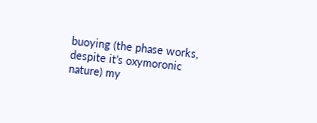buoying (the phase works, despite it’s oxymoronic nature) my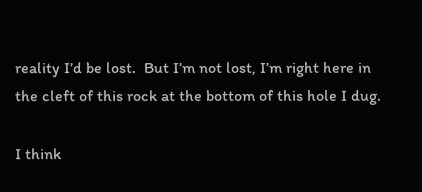reality I’d be lost.  But I’m not lost, I’m right here in the cleft of this rock at the bottom of this hole I dug.

I think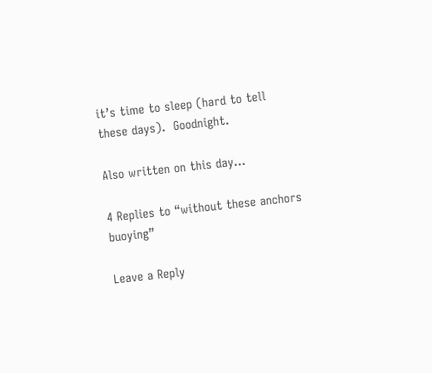it’s time to sleep (hard to tell these days).  Goodnight.

Also written on this day...

4 Replies to “without these anchors buoying”

Leave a Reply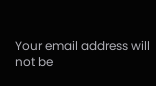Your email address will not be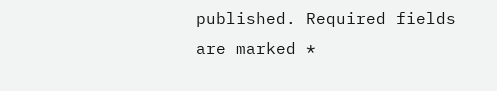published. Required fields are marked *